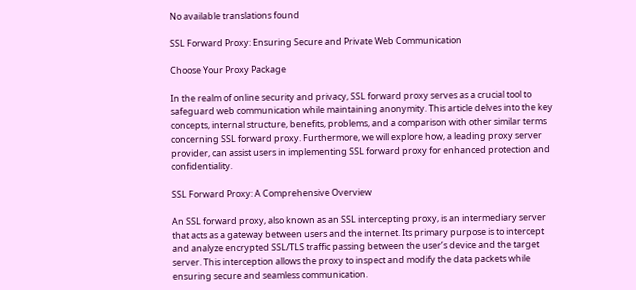No available translations found

SSL Forward Proxy: Ensuring Secure and Private Web Communication

Choose Your Proxy Package

In the realm of online security and privacy, SSL forward proxy serves as a crucial tool to safeguard web communication while maintaining anonymity. This article delves into the key concepts, internal structure, benefits, problems, and a comparison with other similar terms concerning SSL forward proxy. Furthermore, we will explore how, a leading proxy server provider, can assist users in implementing SSL forward proxy for enhanced protection and confidentiality.

SSL Forward Proxy: A Comprehensive Overview

An SSL forward proxy, also known as an SSL intercepting proxy, is an intermediary server that acts as a gateway between users and the internet. Its primary purpose is to intercept and analyze encrypted SSL/TLS traffic passing between the user’s device and the target server. This interception allows the proxy to inspect and modify the data packets while ensuring secure and seamless communication.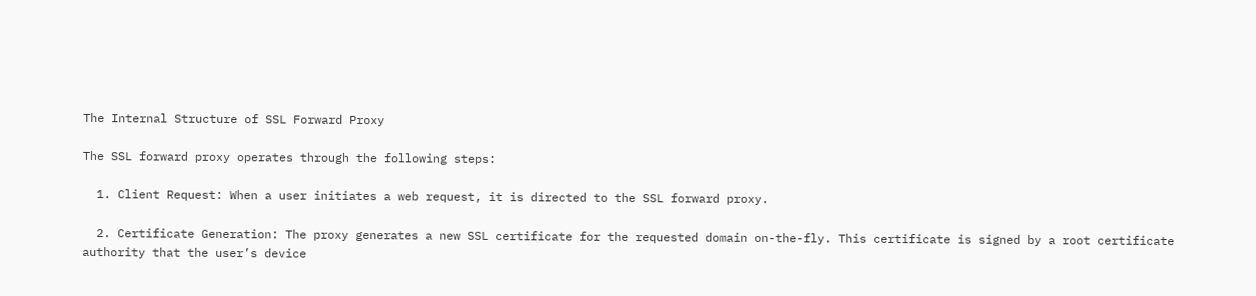The Internal Structure of SSL Forward Proxy

The SSL forward proxy operates through the following steps:

  1. Client Request: When a user initiates a web request, it is directed to the SSL forward proxy.

  2. Certificate Generation: The proxy generates a new SSL certificate for the requested domain on-the-fly. This certificate is signed by a root certificate authority that the user’s device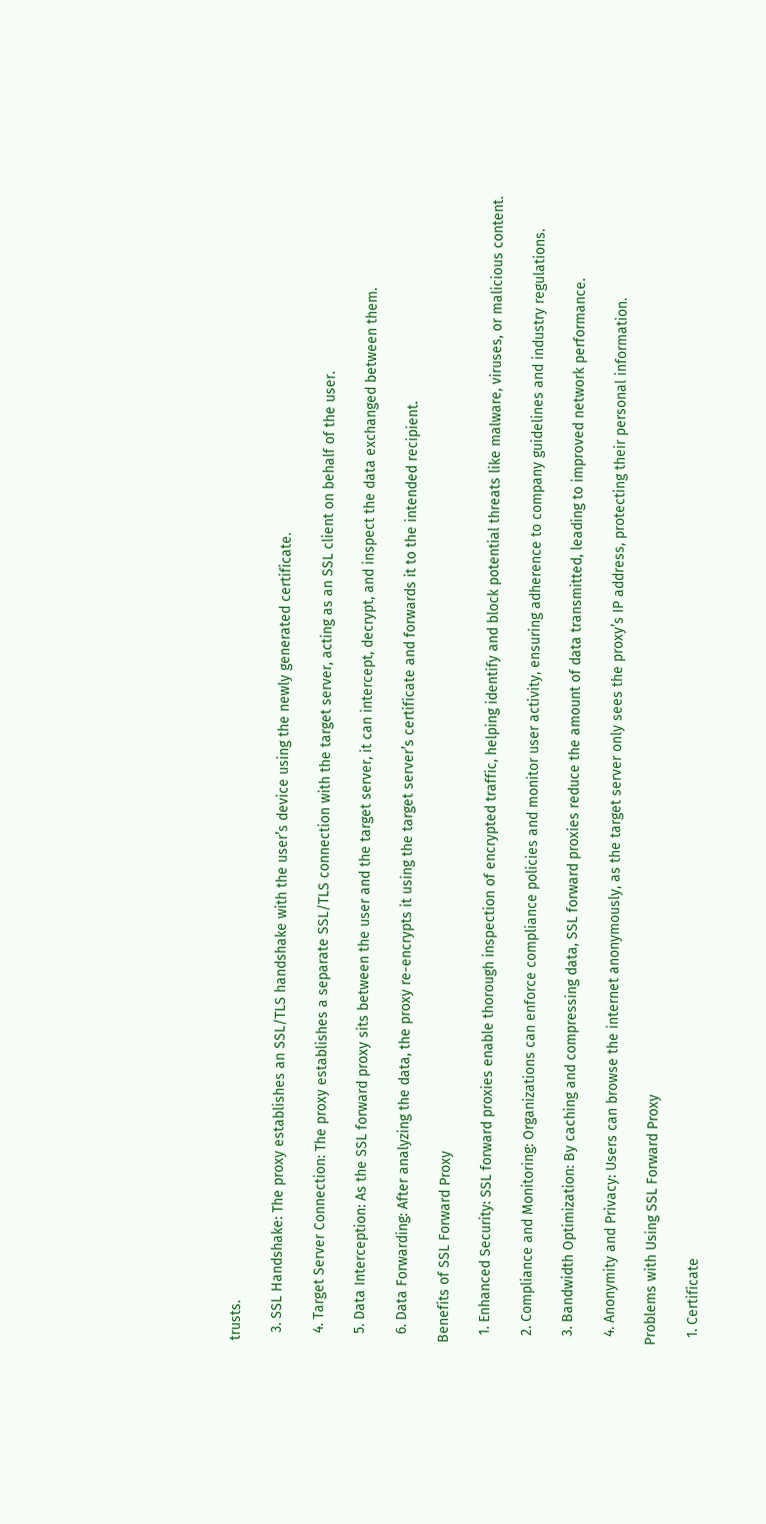trusts.

  3. SSL Handshake: The proxy establishes an SSL/TLS handshake with the user’s device using the newly generated certificate.

  4. Target Server Connection: The proxy establishes a separate SSL/TLS connection with the target server, acting as an SSL client on behalf of the user.

  5. Data Interception: As the SSL forward proxy sits between the user and the target server, it can intercept, decrypt, and inspect the data exchanged between them.

  6. Data Forwarding: After analyzing the data, the proxy re-encrypts it using the target server’s certificate and forwards it to the intended recipient.

Benefits of SSL Forward Proxy

  1. Enhanced Security: SSL forward proxies enable thorough inspection of encrypted traffic, helping identify and block potential threats like malware, viruses, or malicious content.

  2. Compliance and Monitoring: Organizations can enforce compliance policies and monitor user activity, ensuring adherence to company guidelines and industry regulations.

  3. Bandwidth Optimization: By caching and compressing data, SSL forward proxies reduce the amount of data transmitted, leading to improved network performance.

  4. Anonymity and Privacy: Users can browse the internet anonymously, as the target server only sees the proxy’s IP address, protecting their personal information.

Problems with Using SSL Forward Proxy

  1. Certificate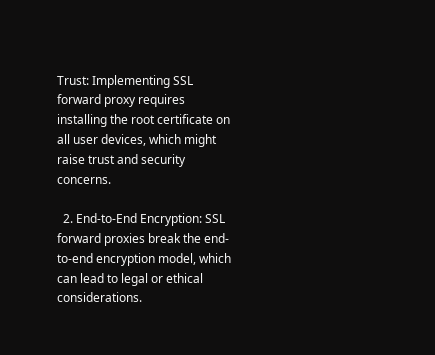Trust: Implementing SSL forward proxy requires installing the root certificate on all user devices, which might raise trust and security concerns.

  2. End-to-End Encryption: SSL forward proxies break the end-to-end encryption model, which can lead to legal or ethical considerations.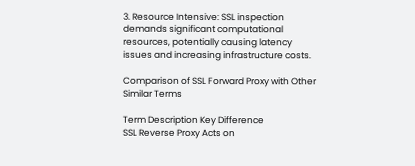3. Resource Intensive: SSL inspection demands significant computational resources, potentially causing latency issues and increasing infrastructure costs.

Comparison of SSL Forward Proxy with Other Similar Terms

Term Description Key Difference
SSL Reverse Proxy Acts on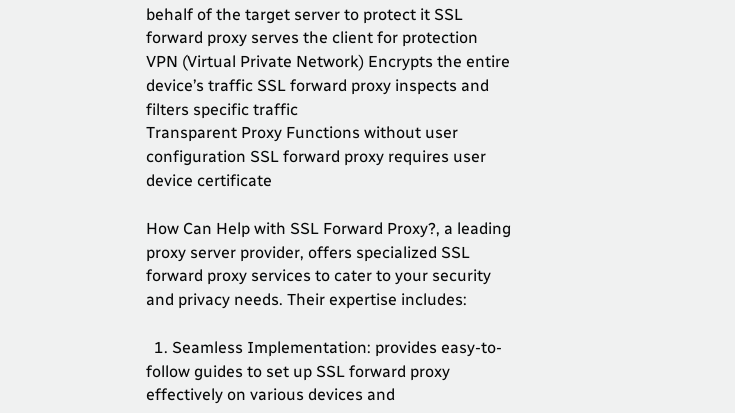behalf of the target server to protect it SSL forward proxy serves the client for protection
VPN (Virtual Private Network) Encrypts the entire device’s traffic SSL forward proxy inspects and filters specific traffic
Transparent Proxy Functions without user configuration SSL forward proxy requires user device certificate

How Can Help with SSL Forward Proxy?, a leading proxy server provider, offers specialized SSL forward proxy services to cater to your security and privacy needs. Their expertise includes:

  1. Seamless Implementation: provides easy-to-follow guides to set up SSL forward proxy effectively on various devices and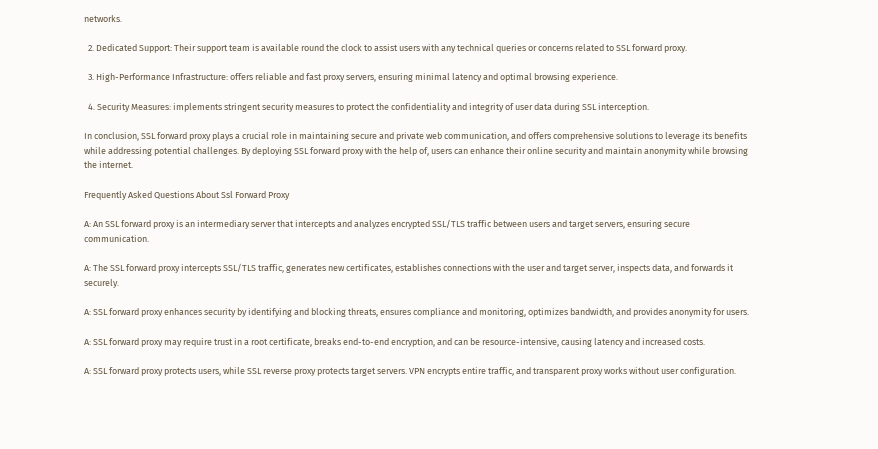networks.

  2. Dedicated Support: Their support team is available round the clock to assist users with any technical queries or concerns related to SSL forward proxy.

  3. High-Performance Infrastructure: offers reliable and fast proxy servers, ensuring minimal latency and optimal browsing experience.

  4. Security Measures: implements stringent security measures to protect the confidentiality and integrity of user data during SSL interception.

In conclusion, SSL forward proxy plays a crucial role in maintaining secure and private web communication, and offers comprehensive solutions to leverage its benefits while addressing potential challenges. By deploying SSL forward proxy with the help of, users can enhance their online security and maintain anonymity while browsing the internet.

Frequently Asked Questions About Ssl Forward Proxy

A: An SSL forward proxy is an intermediary server that intercepts and analyzes encrypted SSL/TLS traffic between users and target servers, ensuring secure communication.

A: The SSL forward proxy intercepts SSL/TLS traffic, generates new certificates, establishes connections with the user and target server, inspects data, and forwards it securely.

A: SSL forward proxy enhances security by identifying and blocking threats, ensures compliance and monitoring, optimizes bandwidth, and provides anonymity for users.

A: SSL forward proxy may require trust in a root certificate, breaks end-to-end encryption, and can be resource-intensive, causing latency and increased costs.

A: SSL forward proxy protects users, while SSL reverse proxy protects target servers. VPN encrypts entire traffic, and transparent proxy works without user configuration.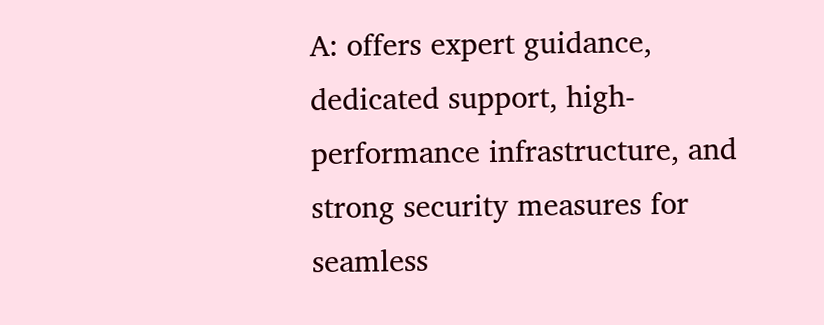A: offers expert guidance, dedicated support, high-performance infrastructure, and strong security measures for seamless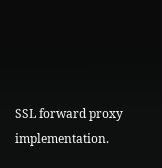SSL forward proxy implementation.